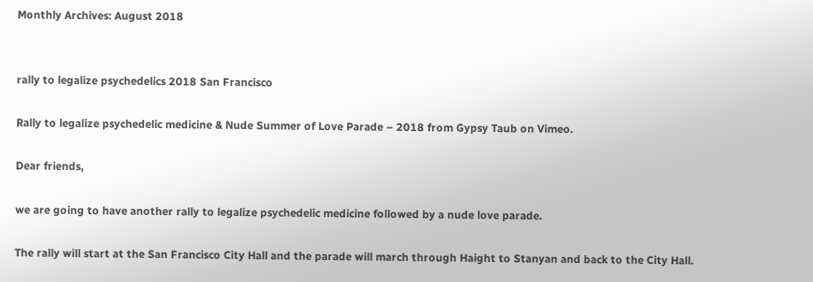Monthly Archives: August 2018


rally to legalize psychedelics 2018 San Francisco

Rally to legalize psychedelic medicine & Nude Summer of Love Parade – 2018 from Gypsy Taub on Vimeo.

Dear friends,

we are going to have another rally to legalize psychedelic medicine followed by a nude love parade.

The rally will start at the San Francisco City Hall and the parade will march through Haight to Stanyan and back to the City Hall.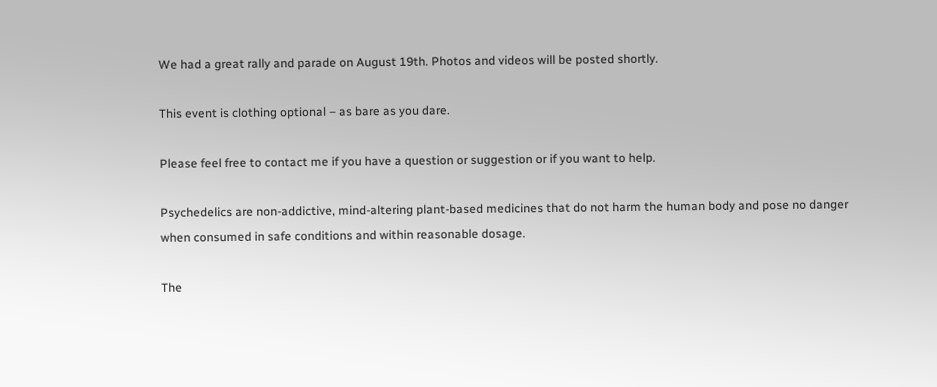We had a great rally and parade on August 19th. Photos and videos will be posted shortly.

This event is clothing optional – as bare as you dare.

Please feel free to contact me if you have a question or suggestion or if you want to help.

Psychedelics are non-addictive, mind-altering plant-based medicines that do not harm the human body and pose no danger when consumed in safe conditions and within reasonable dosage.

The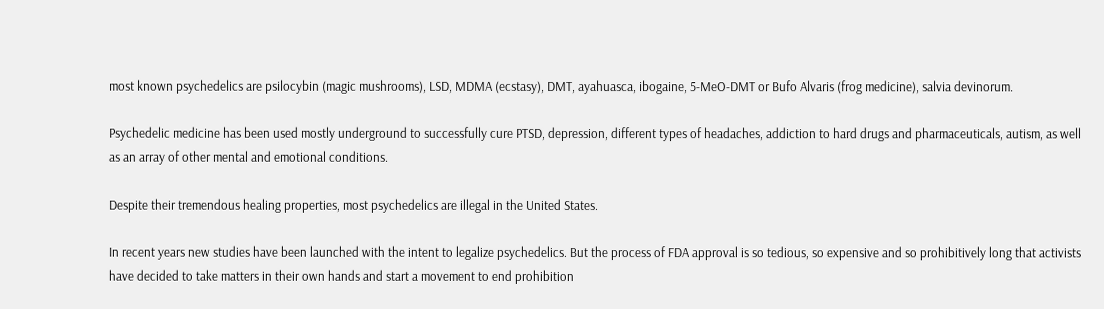most known psychedelics are psilocybin (magic mushrooms), LSD, MDMA (ecstasy), DMT, ayahuasca, ibogaine, 5-MeO-DMT or Bufo Alvaris (frog medicine), salvia devinorum.

Psychedelic medicine has been used mostly underground to successfully cure PTSD, depression, different types of headaches, addiction to hard drugs and pharmaceuticals, autism, as well as an array of other mental and emotional conditions.

Despite their tremendous healing properties, most psychedelics are illegal in the United States.

In recent years new studies have been launched with the intent to legalize psychedelics. But the process of FDA approval is so tedious, so expensive and so prohibitively long that activists have decided to take matters in their own hands and start a movement to end prohibition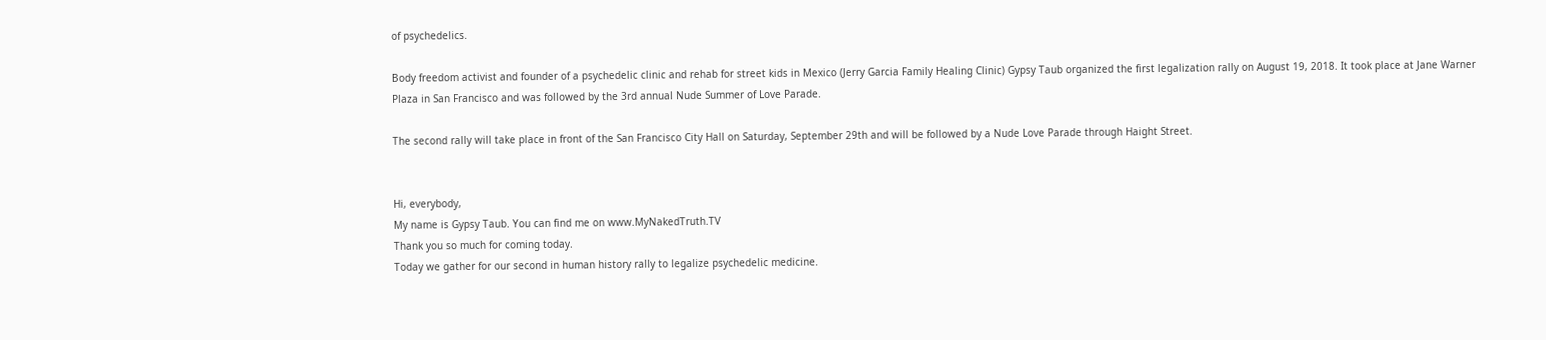of psychedelics.

Body freedom activist and founder of a psychedelic clinic and rehab for street kids in Mexico (Jerry Garcia Family Healing Clinic) Gypsy Taub organized the first legalization rally on August 19, 2018. It took place at Jane Warner Plaza in San Francisco and was followed by the 3rd annual Nude Summer of Love Parade.

The second rally will take place in front of the San Francisco City Hall on Saturday, September 29th and will be followed by a Nude Love Parade through Haight Street.


Hi, everybody,
My name is Gypsy Taub. You can find me on www.MyNakedTruth.TV
Thank you so much for coming today.
Today we gather for our second in human history rally to legalize psychedelic medicine.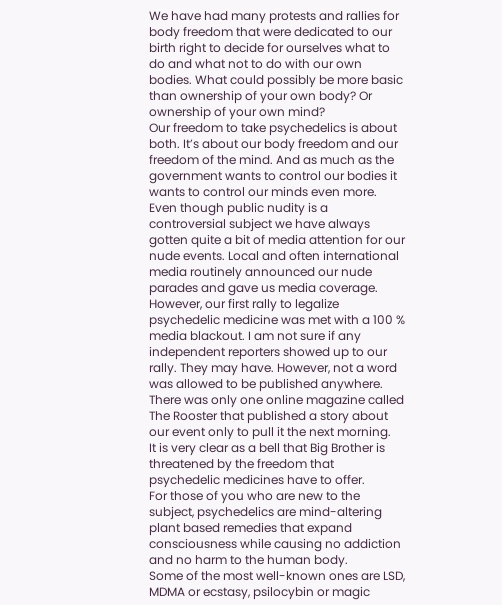We have had many protests and rallies for body freedom that were dedicated to our birth right to decide for ourselves what to do and what not to do with our own bodies. What could possibly be more basic than ownership of your own body? Or ownership of your own mind?
Our freedom to take psychedelics is about both. It’s about our body freedom and our freedom of the mind. And as much as the government wants to control our bodies it wants to control our minds even more.
Even though public nudity is a controversial subject we have always gotten quite a bit of media attention for our nude events. Local and often international media routinely announced our nude parades and gave us media coverage.
However, our first rally to legalize psychedelic medicine was met with a 100 % media blackout. I am not sure if any independent reporters showed up to our rally. They may have. However, not a word was allowed to be published anywhere.
There was only one online magazine called The Rooster that published a story about our event only to pull it the next morning.
It is very clear as a bell that Big Brother is threatened by the freedom that psychedelic medicines have to offer.
For those of you who are new to the subject, psychedelics are mind-altering plant based remedies that expand consciousness while causing no addiction and no harm to the human body.
Some of the most well-known ones are LSD, MDMA or ecstasy, psilocybin or magic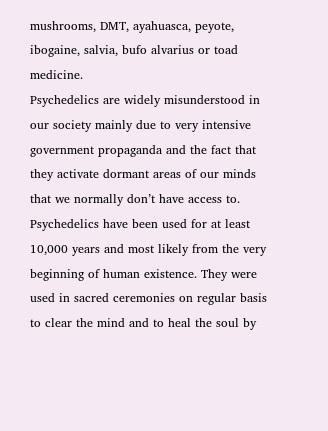mushrooms, DMT, ayahuasca, peyote, ibogaine, salvia, bufo alvarius or toad medicine.
Psychedelics are widely misunderstood in our society mainly due to very intensive government propaganda and the fact that they activate dormant areas of our minds that we normally don’t have access to.
Psychedelics have been used for at least 10,000 years and most likely from the very beginning of human existence. They were used in sacred ceremonies on regular basis to clear the mind and to heal the soul by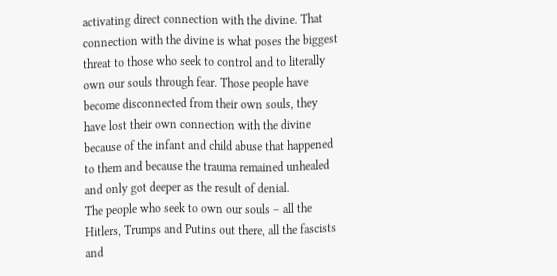activating direct connection with the divine. That connection with the divine is what poses the biggest threat to those who seek to control and to literally own our souls through fear. Those people have become disconnected from their own souls, they have lost their own connection with the divine because of the infant and child abuse that happened to them and because the trauma remained unhealed and only got deeper as the result of denial.
The people who seek to own our souls – all the Hitlers, Trumps and Putins out there, all the fascists and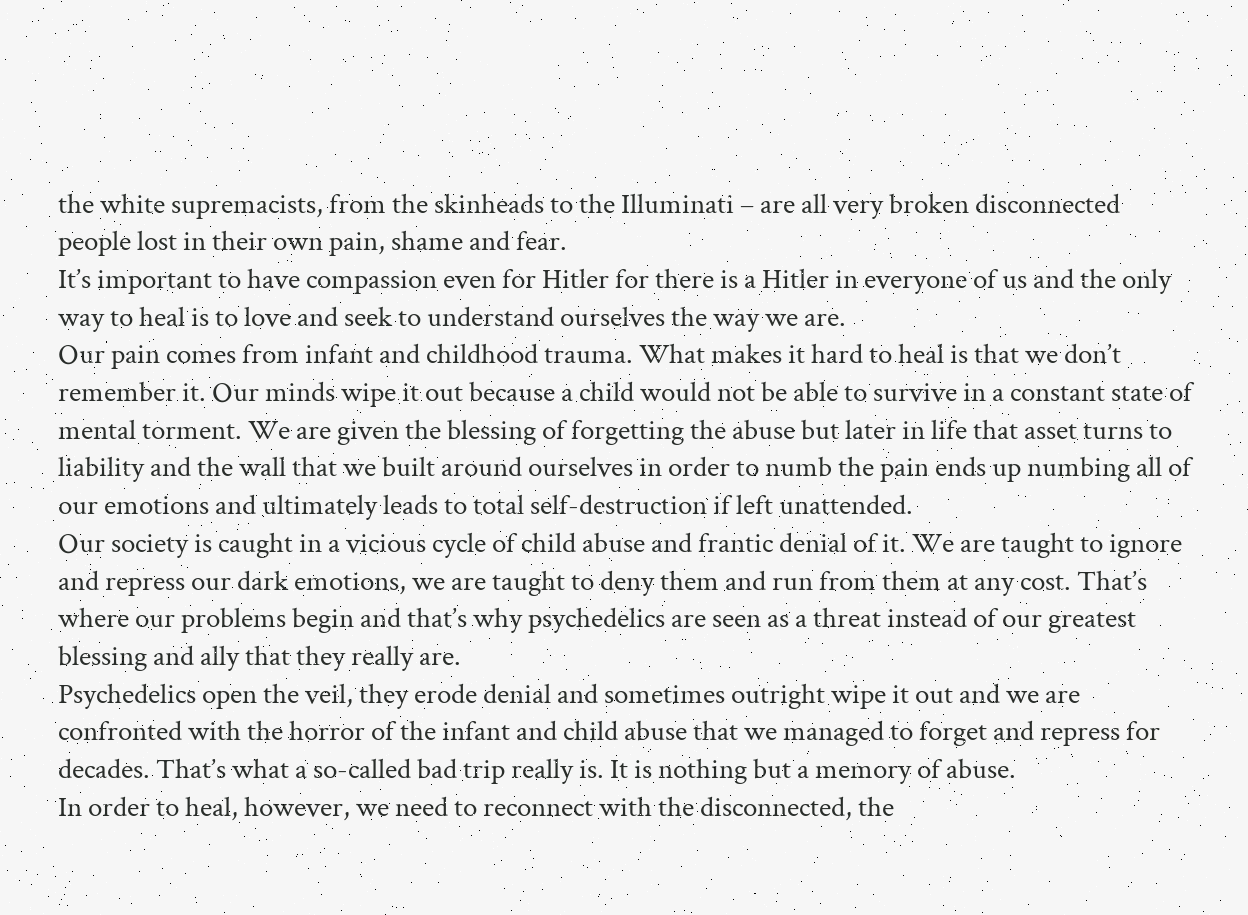the white supremacists, from the skinheads to the Illuminati – are all very broken disconnected people lost in their own pain, shame and fear.
It’s important to have compassion even for Hitler for there is a Hitler in everyone of us and the only way to heal is to love and seek to understand ourselves the way we are.
Our pain comes from infant and childhood trauma. What makes it hard to heal is that we don’t remember it. Our minds wipe it out because a child would not be able to survive in a constant state of mental torment. We are given the blessing of forgetting the abuse but later in life that asset turns to liability and the wall that we built around ourselves in order to numb the pain ends up numbing all of our emotions and ultimately leads to total self-destruction if left unattended.
Our society is caught in a vicious cycle of child abuse and frantic denial of it. We are taught to ignore and repress our dark emotions, we are taught to deny them and run from them at any cost. That’s where our problems begin and that’s why psychedelics are seen as a threat instead of our greatest blessing and ally that they really are.
Psychedelics open the veil, they erode denial and sometimes outright wipe it out and we are confronted with the horror of the infant and child abuse that we managed to forget and repress for decades. That’s what a so-called bad trip really is. It is nothing but a memory of abuse.
In order to heal, however, we need to reconnect with the disconnected, the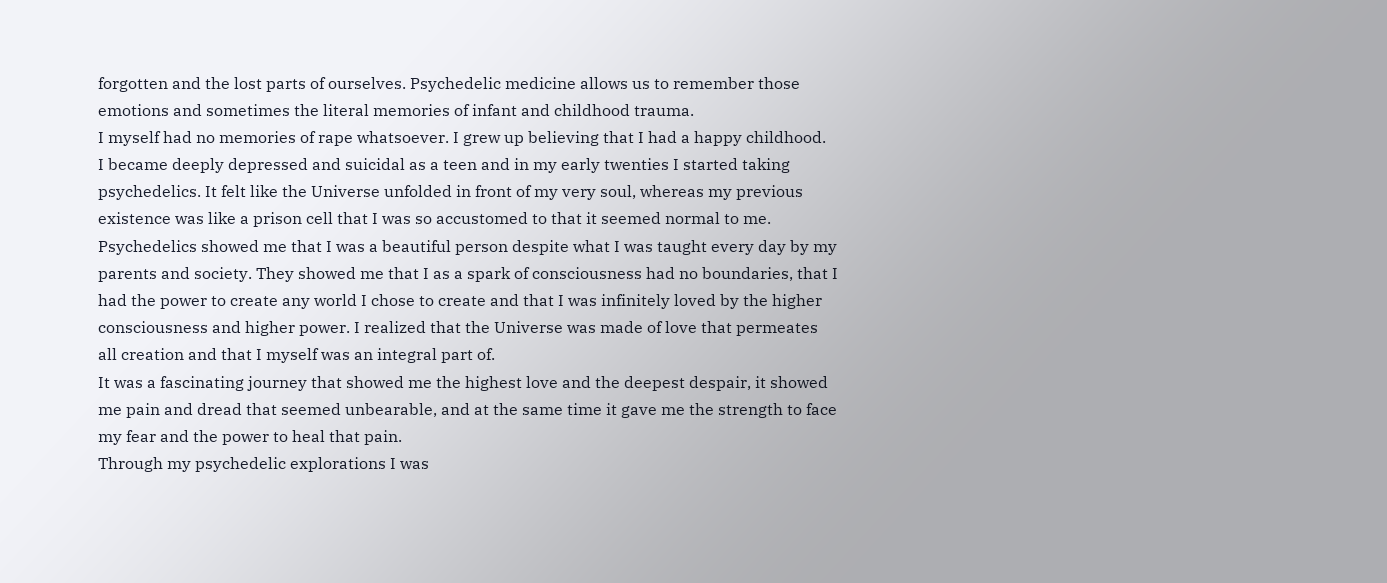forgotten and the lost parts of ourselves. Psychedelic medicine allows us to remember those emotions and sometimes the literal memories of infant and childhood trauma.
I myself had no memories of rape whatsoever. I grew up believing that I had a happy childhood.
I became deeply depressed and suicidal as a teen and in my early twenties I started taking psychedelics. It felt like the Universe unfolded in front of my very soul, whereas my previous existence was like a prison cell that I was so accustomed to that it seemed normal to me.
Psychedelics showed me that I was a beautiful person despite what I was taught every day by my parents and society. They showed me that I as a spark of consciousness had no boundaries, that I had the power to create any world I chose to create and that I was infinitely loved by the higher consciousness and higher power. I realized that the Universe was made of love that permeates all creation and that I myself was an integral part of.
It was a fascinating journey that showed me the highest love and the deepest despair, it showed me pain and dread that seemed unbearable, and at the same time it gave me the strength to face my fear and the power to heal that pain.
Through my psychedelic explorations I was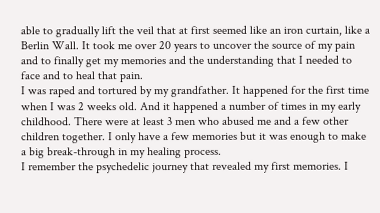able to gradually lift the veil that at first seemed like an iron curtain, like a Berlin Wall. It took me over 20 years to uncover the source of my pain and to finally get my memories and the understanding that I needed to face and to heal that pain.
I was raped and tortured by my grandfather. It happened for the first time when I was 2 weeks old. And it happened a number of times in my early childhood. There were at least 3 men who abused me and a few other children together. I only have a few memories but it was enough to make a big break-through in my healing process.
I remember the psychedelic journey that revealed my first memories. I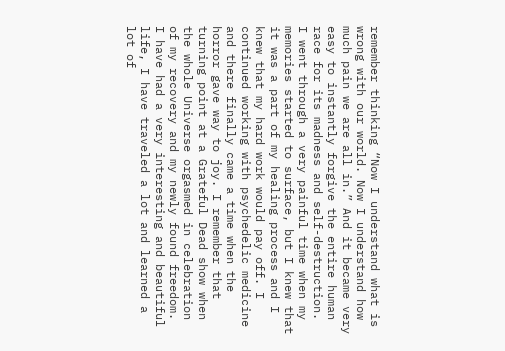remember thinking “Now I understand what is wrong with our world. Now I understand how much pain we are all in.” And it became very easy to instantly forgive the entire human race for its madness and self-destruction.
I went through a very painful time when my memories started to surface, but I knew that it was a part of my healing process and I knew that my hard work would pay off. I continued working with psychedelic medicine and there finally came a time when the horror gave way to joy. I remember that turning point at a Grateful Dead show when the whole Universe orgasmed in celebration of my recovery and my newly found freedom.
I have had a very interesting and beautiful life, I have traveled a lot and learned a lot of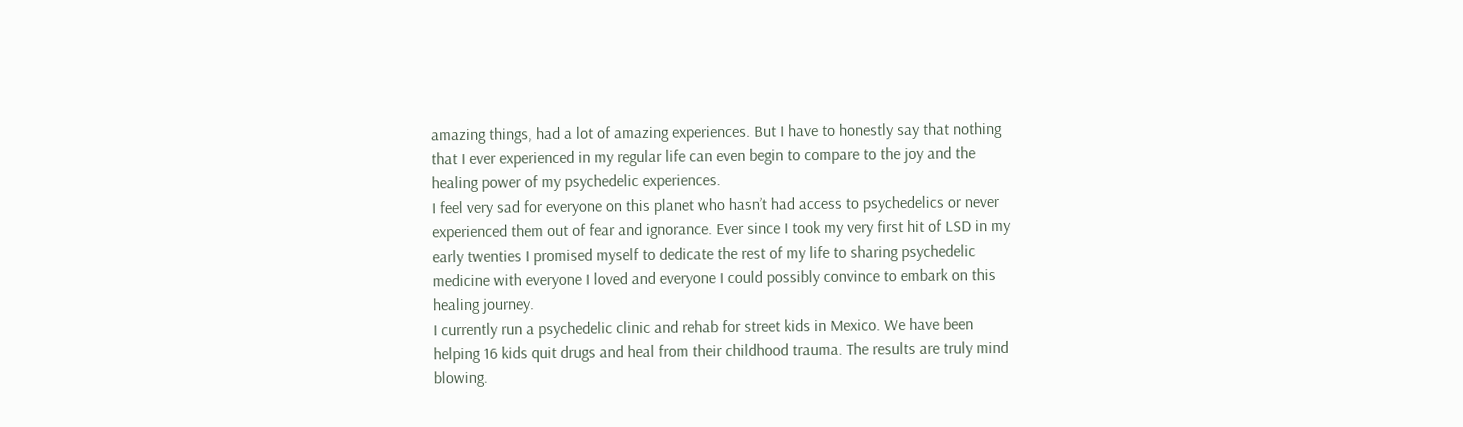amazing things, had a lot of amazing experiences. But I have to honestly say that nothing that I ever experienced in my regular life can even begin to compare to the joy and the healing power of my psychedelic experiences.
I feel very sad for everyone on this planet who hasn’t had access to psychedelics or never experienced them out of fear and ignorance. Ever since I took my very first hit of LSD in my early twenties I promised myself to dedicate the rest of my life to sharing psychedelic medicine with everyone I loved and everyone I could possibly convince to embark on this healing journey.
I currently run a psychedelic clinic and rehab for street kids in Mexico. We have been helping 16 kids quit drugs and heal from their childhood trauma. The results are truly mind blowing.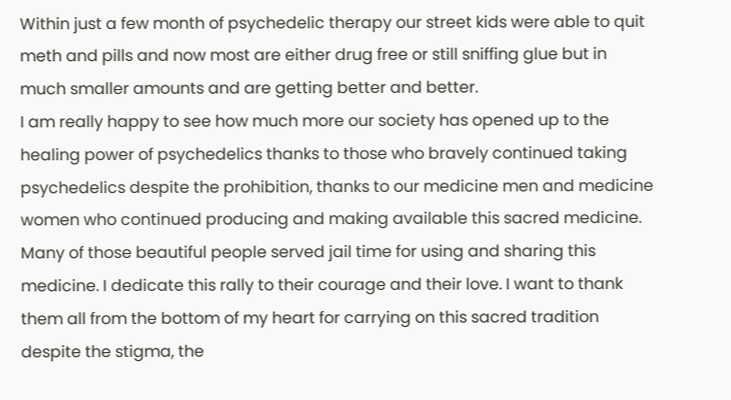Within just a few month of psychedelic therapy our street kids were able to quit meth and pills and now most are either drug free or still sniffing glue but in much smaller amounts and are getting better and better.
I am really happy to see how much more our society has opened up to the healing power of psychedelics thanks to those who bravely continued taking psychedelics despite the prohibition, thanks to our medicine men and medicine women who continued producing and making available this sacred medicine. Many of those beautiful people served jail time for using and sharing this medicine. I dedicate this rally to their courage and their love. I want to thank them all from the bottom of my heart for carrying on this sacred tradition despite the stigma, the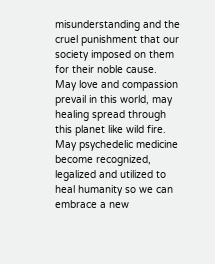misunderstanding and the cruel punishment that our society imposed on them for their noble cause.
May love and compassion prevail in this world, may healing spread through this planet like wild fire. May psychedelic medicine become recognized, legalized and utilized to heal humanity so we can embrace a new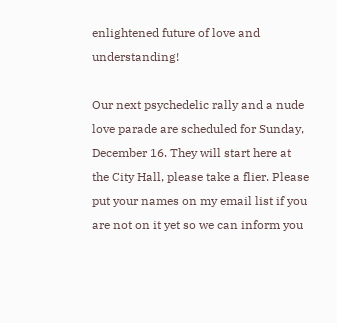enlightened future of love and understanding!

Our next psychedelic rally and a nude love parade are scheduled for Sunday, December 16. They will start here at the City Hall, please take a flier. Please put your names on my email list if you are not on it yet so we can inform you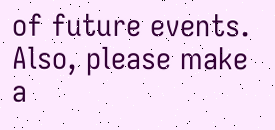of future events.
Also, please make a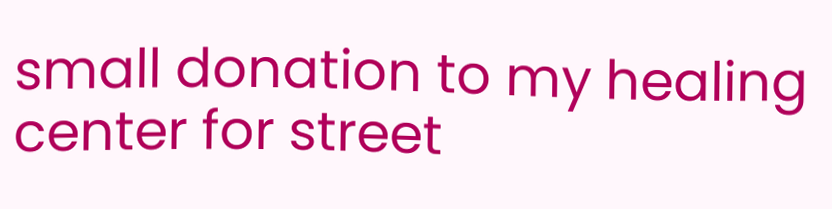small donation to my healing center for street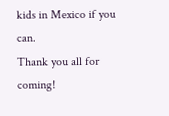kids in Mexico if you can.
Thank you all for coming!